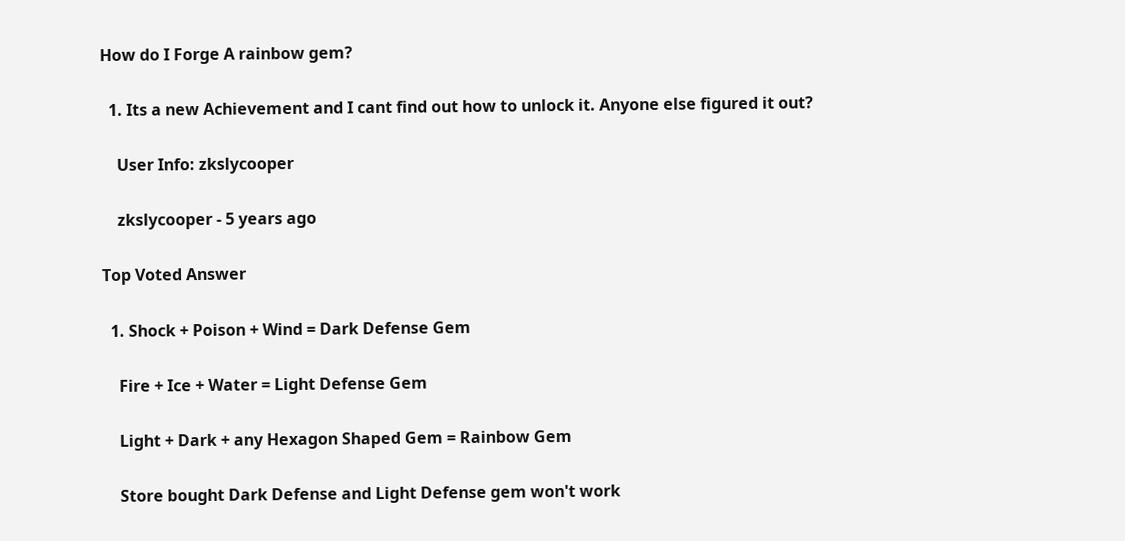How do I Forge A rainbow gem?

  1. Its a new Achievement and I cant find out how to unlock it. Anyone else figured it out?

    User Info: zkslycooper

    zkslycooper - 5 years ago

Top Voted Answer

  1. Shock + Poison + Wind = Dark Defense Gem

    Fire + Ice + Water = Light Defense Gem

    Light + Dark + any Hexagon Shaped Gem = Rainbow Gem

    Store bought Dark Defense and Light Defense gem won't work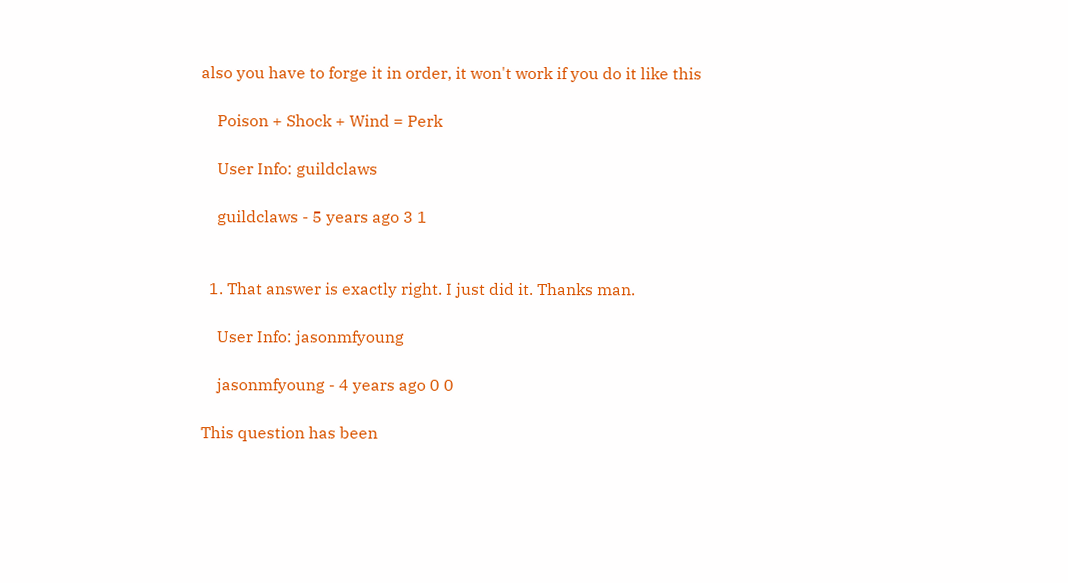also you have to forge it in order, it won't work if you do it like this

    Poison + Shock + Wind = Perk

    User Info: guildclaws

    guildclaws - 5 years ago 3 1


  1. That answer is exactly right. I just did it. Thanks man.

    User Info: jasonmfyoung

    jasonmfyoung - 4 years ago 0 0

This question has been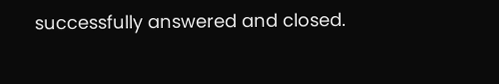successfully answered and closed.